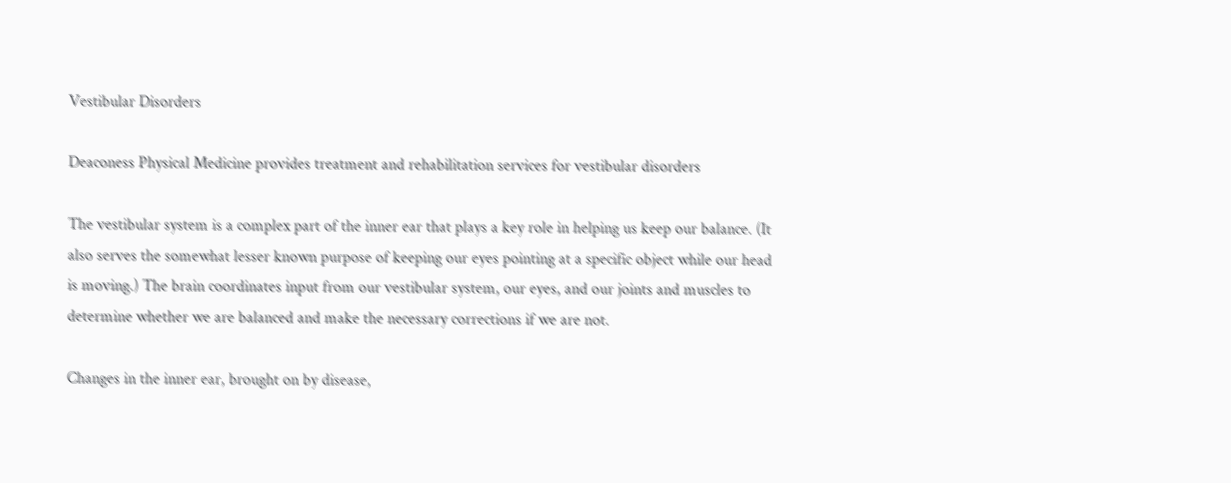Vestibular Disorders

Deaconess Physical Medicine provides treatment and rehabilitation services for vestibular disorders

The vestibular system is a complex part of the inner ear that plays a key role in helping us keep our balance. (It also serves the somewhat lesser known purpose of keeping our eyes pointing at a specific object while our head is moving.) The brain coordinates input from our vestibular system, our eyes, and our joints and muscles to determine whether we are balanced and make the necessary corrections if we are not.

Changes in the inner ear, brought on by disease,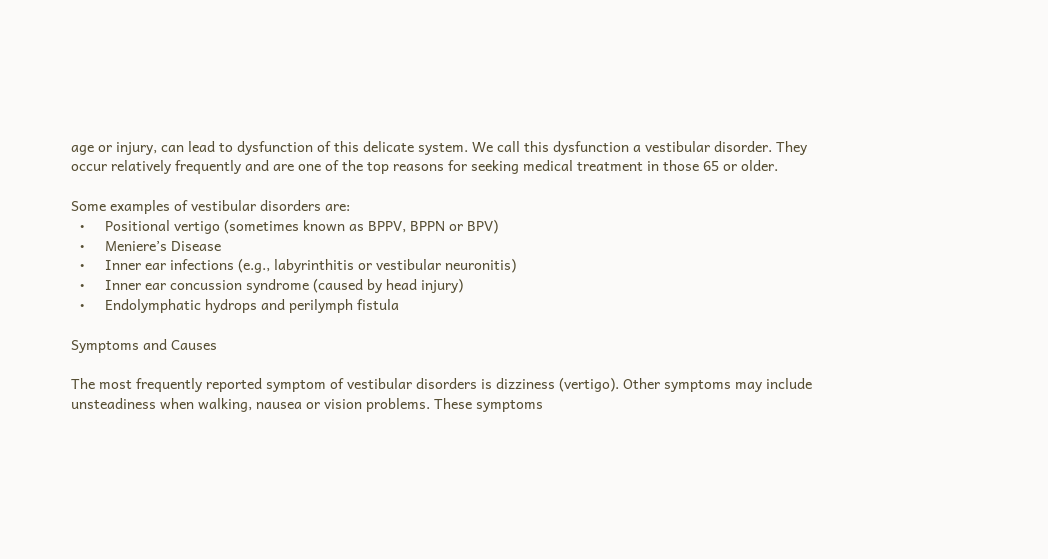age or injury, can lead to dysfunction of this delicate system. We call this dysfunction a vestibular disorder. They occur relatively frequently and are one of the top reasons for seeking medical treatment in those 65 or older.

Some examples of vestibular disorders are:
  •     Positional vertigo (sometimes known as BPPV, BPPN or BPV)
  •     Meniere’s Disease
  •     Inner ear infections (e.g., labyrinthitis or vestibular neuronitis)
  •     Inner ear concussion syndrome (caused by head injury)
  •     Endolymphatic hydrops and perilymph fistula

Symptoms and Causes

The most frequently reported symptom of vestibular disorders is dizziness (vertigo). Other symptoms may include unsteadiness when walking, nausea or vision problems. These symptoms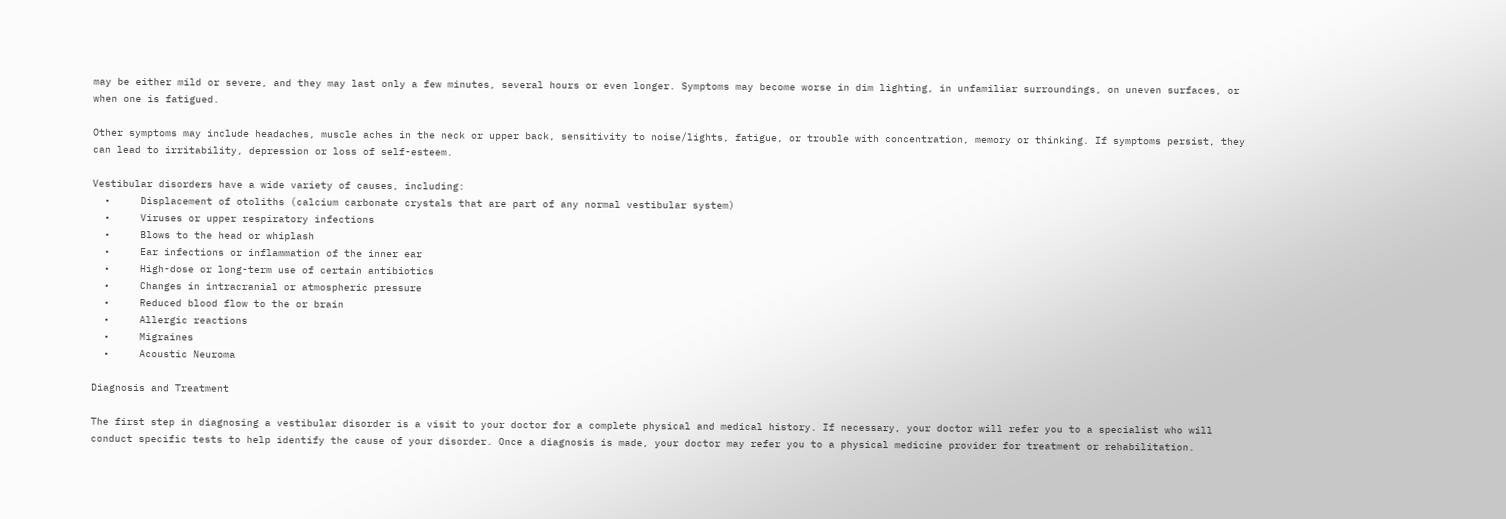may be either mild or severe, and they may last only a few minutes, several hours or even longer. Symptoms may become worse in dim lighting, in unfamiliar surroundings, on uneven surfaces, or when one is fatigued.

Other symptoms may include headaches, muscle aches in the neck or upper back, sensitivity to noise/lights, fatigue, or trouble with concentration, memory or thinking. If symptoms persist, they can lead to irritability, depression or loss of self-esteem.

Vestibular disorders have a wide variety of causes, including:
  •     Displacement of otoliths (calcium carbonate crystals that are part of any normal vestibular system)
  •     Viruses or upper respiratory infections
  •     Blows to the head or whiplash
  •     Ear infections or inflammation of the inner ear
  •     High-dose or long-term use of certain antibiotics
  •     Changes in intracranial or atmospheric pressure
  •     Reduced blood flow to the or brain
  •     Allergic reactions
  •     Migraines
  •     Acoustic Neuroma

Diagnosis and Treatment

The first step in diagnosing a vestibular disorder is a visit to your doctor for a complete physical and medical history. If necessary, your doctor will refer you to a specialist who will conduct specific tests to help identify the cause of your disorder. Once a diagnosis is made, your doctor may refer you to a physical medicine provider for treatment or rehabilitation.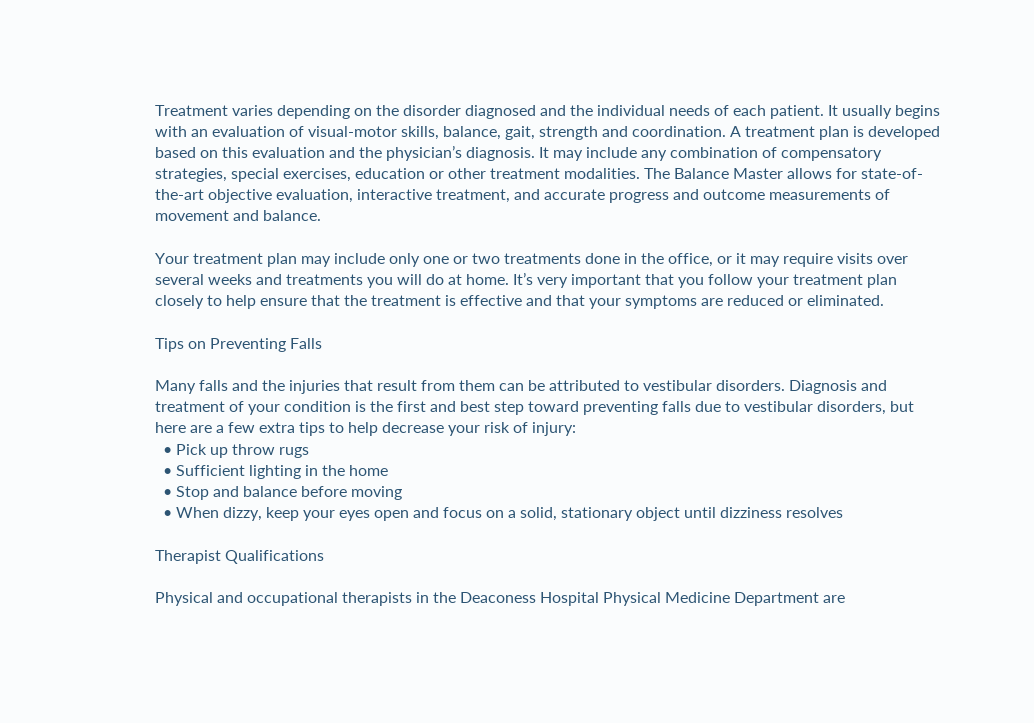Treatment varies depending on the disorder diagnosed and the individual needs of each patient. It usually begins with an evaluation of visual-motor skills, balance, gait, strength and coordination. A treatment plan is developed based on this evaluation and the physician’s diagnosis. It may include any combination of compensatory strategies, special exercises, education or other treatment modalities. The Balance Master allows for state-of-the-art objective evaluation, interactive treatment, and accurate progress and outcome measurements of movement and balance.

Your treatment plan may include only one or two treatments done in the office, or it may require visits over several weeks and treatments you will do at home. It’s very important that you follow your treatment plan closely to help ensure that the treatment is effective and that your symptoms are reduced or eliminated.

Tips on Preventing Falls

Many falls and the injuries that result from them can be attributed to vestibular disorders. Diagnosis and treatment of your condition is the first and best step toward preventing falls due to vestibular disorders, but here are a few extra tips to help decrease your risk of injury:
  • Pick up throw rugs
  • Sufficient lighting in the home
  • Stop and balance before moving
  • When dizzy, keep your eyes open and focus on a solid, stationary object until dizziness resolves

Therapist Qualifications

Physical and occupational therapists in the Deaconess Hospital Physical Medicine Department are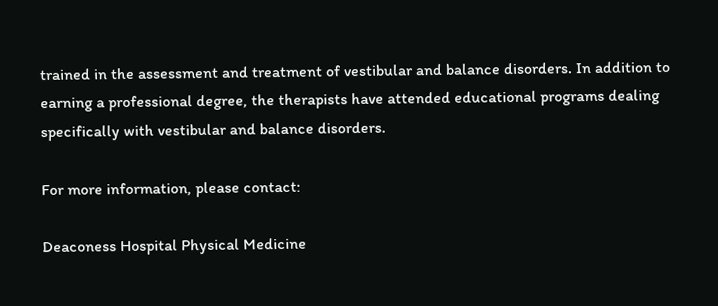trained in the assessment and treatment of vestibular and balance disorders. In addition to earning a professional degree, the therapists have attended educational programs dealing specifically with vestibular and balance disorders.

For more information, please contact:

Deaconess Hospital Physical Medicine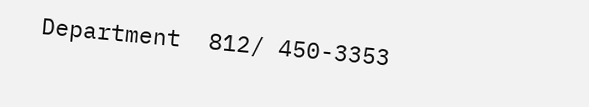Department  812/ 450-3353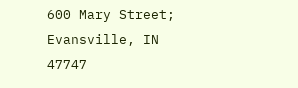600 Mary Street;  Evansville, IN 47747